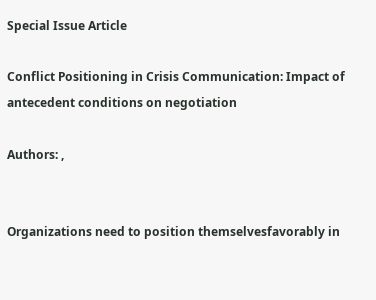Special Issue Article

Conflict Positioning in Crisis Communication: Impact of antecedent conditions on negotiation

Authors: ,


Organizations need to position themselvesfavorably in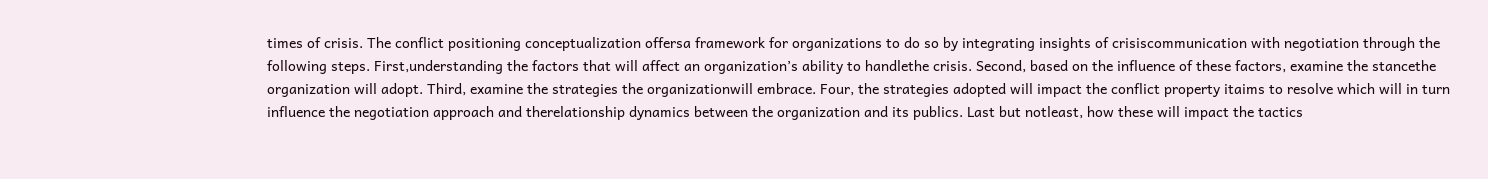times of crisis. The conflict positioning conceptualization offersa framework for organizations to do so by integrating insights of crisiscommunication with negotiation through the following steps. First,understanding the factors that will affect an organization’s ability to handlethe crisis. Second, based on the influence of these factors, examine the stancethe organization will adopt. Third, examine the strategies the organizationwill embrace. Four, the strategies adopted will impact the conflict property itaims to resolve which will in turn influence the negotiation approach and therelationship dynamics between the organization and its publics. Last but notleast, how these will impact the tactics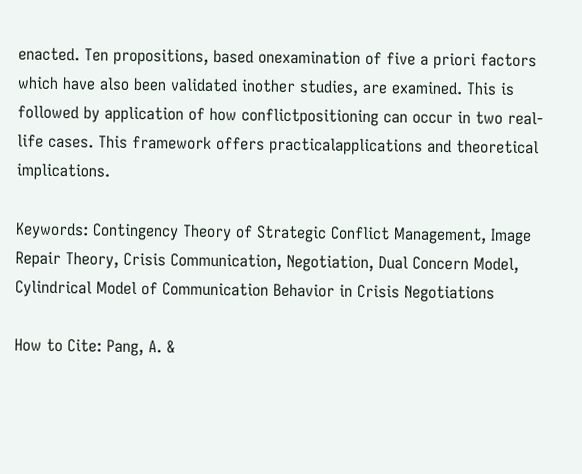enacted. Ten propositions, based onexamination of five a priori factors which have also been validated inother studies, are examined. This is followed by application of how conflictpositioning can occur in two real-life cases. This framework offers practicalapplications and theoretical implications.

Keywords: Contingency Theory of Strategic Conflict Management, Image Repair Theory, Crisis Communication, Negotiation, Dual Concern Model, Cylindrical Model of Communication Behavior in Crisis Negotiations

How to Cite: Pang, A. &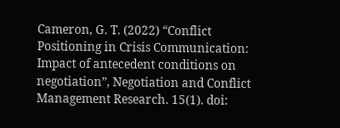Cameron, G. T. (2022) “Conflict Positioning in Crisis Communication: Impact of antecedent conditions on negotiation”, Negotiation and Conflict Management Research. 15(1). doi: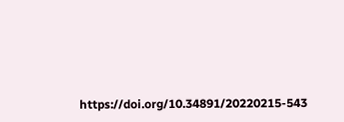https://doi.org/10.34891/20220215-543